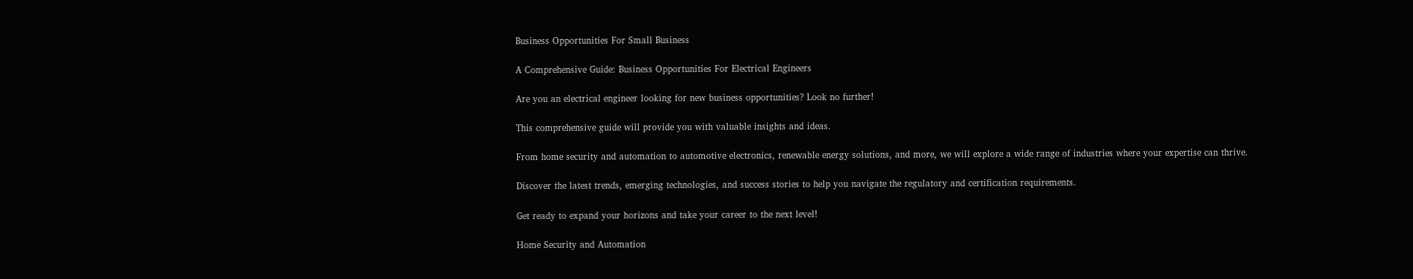Business Opportunities For Small Business

A Comprehensive Guide: Business Opportunities For Electrical Engineers

Are you an electrical engineer looking for new business opportunities? Look no further!

This comprehensive guide will provide you with valuable insights and ideas.

From home security and automation to automotive electronics, renewable energy solutions, and more, we will explore a wide range of industries where your expertise can thrive.

Discover the latest trends, emerging technologies, and success stories to help you navigate the regulatory and certification requirements.

Get ready to expand your horizons and take your career to the next level!

Home Security and Automation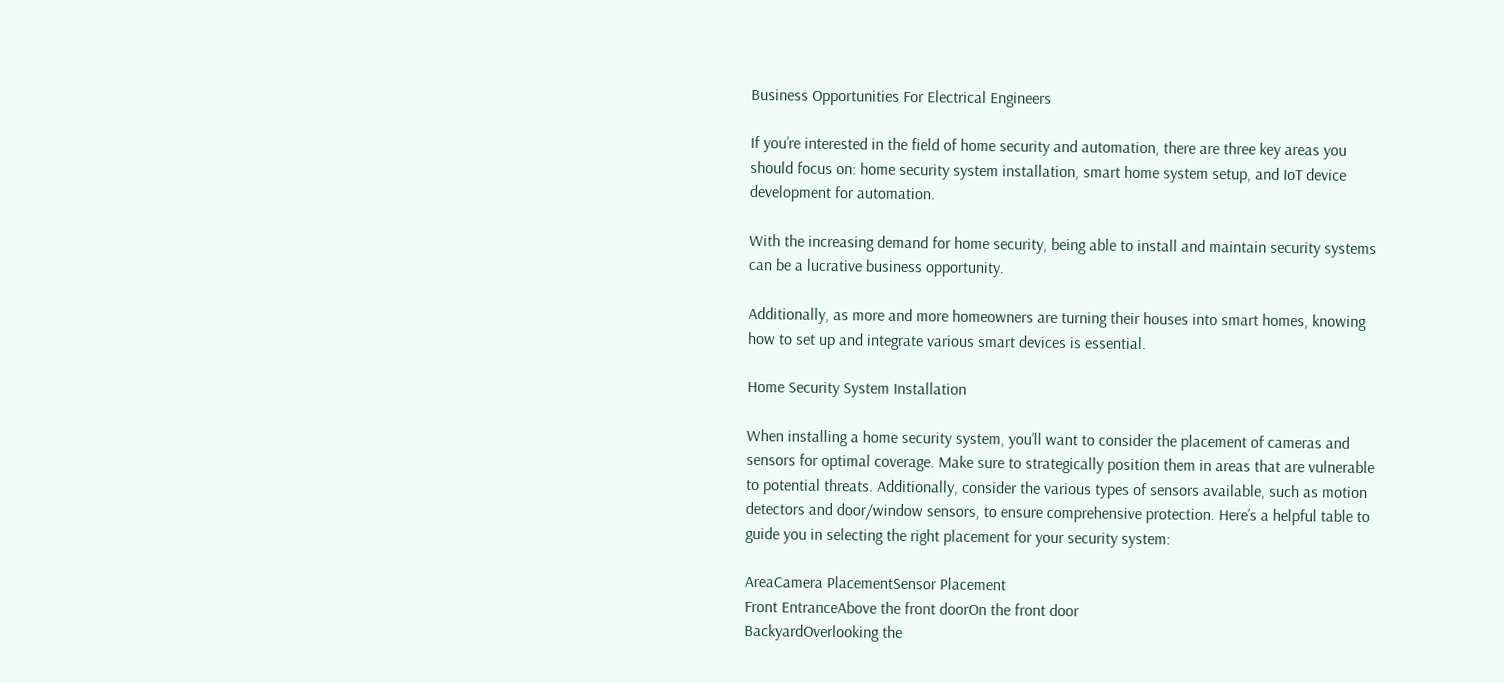Business Opportunities For Electrical Engineers

If you’re interested in the field of home security and automation, there are three key areas you should focus on: home security system installation, smart home system setup, and IoT device development for automation.

With the increasing demand for home security, being able to install and maintain security systems can be a lucrative business opportunity.

Additionally, as more and more homeowners are turning their houses into smart homes, knowing how to set up and integrate various smart devices is essential.

Home Security System Installation

When installing a home security system, you’ll want to consider the placement of cameras and sensors for optimal coverage. Make sure to strategically position them in areas that are vulnerable to potential threats. Additionally, consider the various types of sensors available, such as motion detectors and door/window sensors, to ensure comprehensive protection. Here’s a helpful table to guide you in selecting the right placement for your security system:

AreaCamera PlacementSensor Placement
Front EntranceAbove the front doorOn the front door
BackyardOverlooking the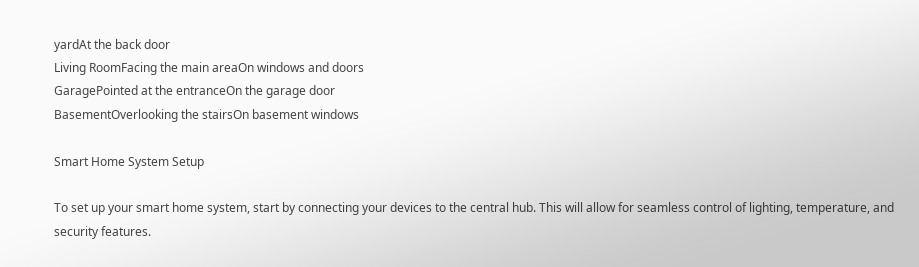yardAt the back door
Living RoomFacing the main areaOn windows and doors
GaragePointed at the entranceOn the garage door
BasementOverlooking the stairsOn basement windows

Smart Home System Setup

To set up your smart home system, start by connecting your devices to the central hub. This will allow for seamless control of lighting, temperature, and security features.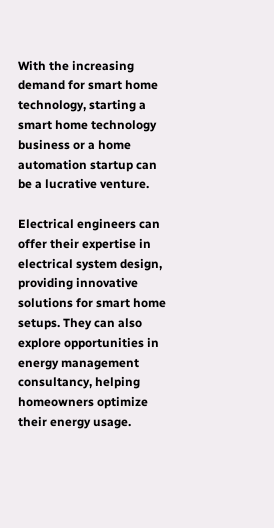With the increasing demand for smart home technology, starting a smart home technology business or a home automation startup can be a lucrative venture.

Electrical engineers can offer their expertise in electrical system design, providing innovative solutions for smart home setups. They can also explore opportunities in energy management consultancy, helping homeowners optimize their energy usage.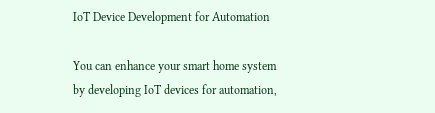IoT Device Development for Automation

You can enhance your smart home system by developing IoT devices for automation,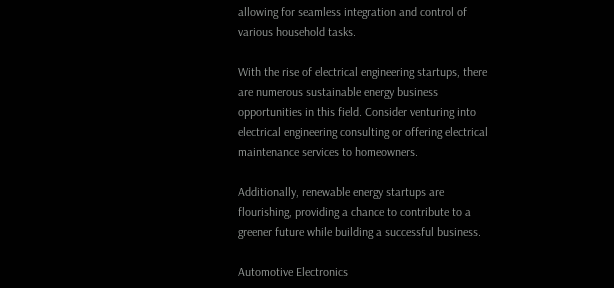allowing for seamless integration and control of various household tasks.

With the rise of electrical engineering startups, there are numerous sustainable energy business opportunities in this field. Consider venturing into electrical engineering consulting or offering electrical maintenance services to homeowners.

Additionally, renewable energy startups are flourishing, providing a chance to contribute to a greener future while building a successful business.

Automotive Electronics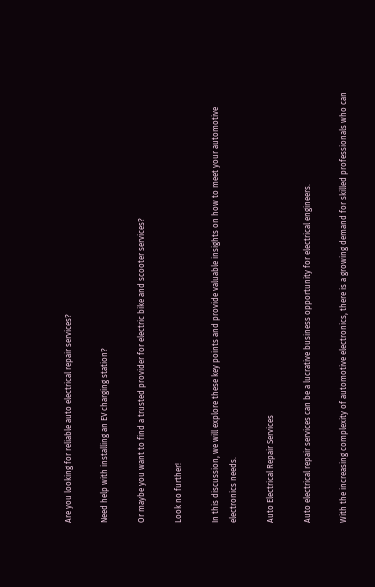Are you looking for reliable auto electrical repair services?

Need help with installing an EV charging station?

Or maybe you want to find a trusted provider for electric bike and scooter services?

Look no further!

In this discussion, we will explore these key points and provide valuable insights on how to meet your automotive electronics needs.

Auto Electrical Repair Services

Auto electrical repair services can be a lucrative business opportunity for electrical engineers.

With the increasing complexity of automotive electronics, there is a growing demand for skilled professionals who can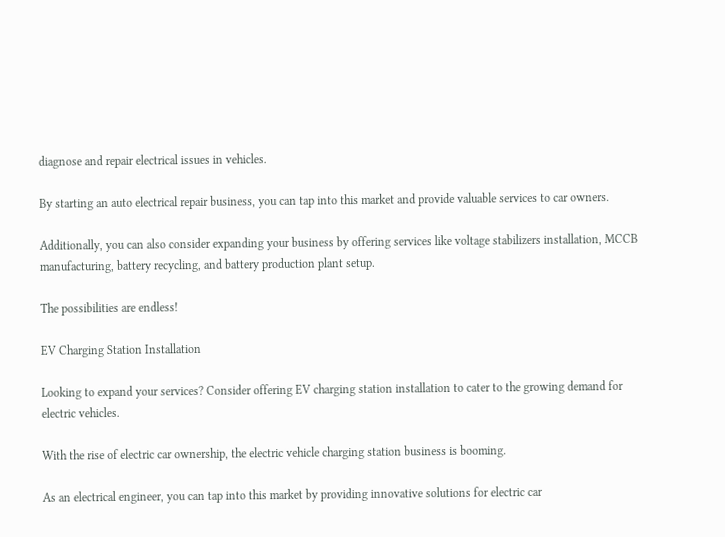diagnose and repair electrical issues in vehicles.

By starting an auto electrical repair business, you can tap into this market and provide valuable services to car owners.

Additionally, you can also consider expanding your business by offering services like voltage stabilizers installation, MCCB manufacturing, battery recycling, and battery production plant setup.

The possibilities are endless!

EV Charging Station Installation

Looking to expand your services? Consider offering EV charging station installation to cater to the growing demand for electric vehicles.

With the rise of electric car ownership, the electric vehicle charging station business is booming.

As an electrical engineer, you can tap into this market by providing innovative solutions for electric car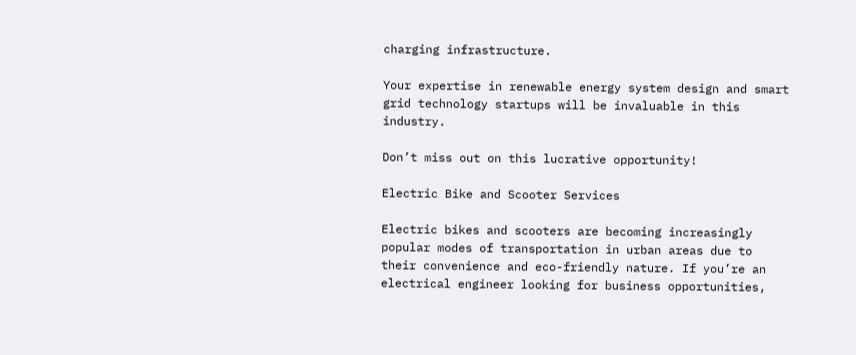charging infrastructure.

Your expertise in renewable energy system design and smart grid technology startups will be invaluable in this industry.

Don’t miss out on this lucrative opportunity!

Electric Bike and Scooter Services

Electric bikes and scooters are becoming increasingly popular modes of transportation in urban areas due to their convenience and eco-friendly nature. If you’re an electrical engineer looking for business opportunities,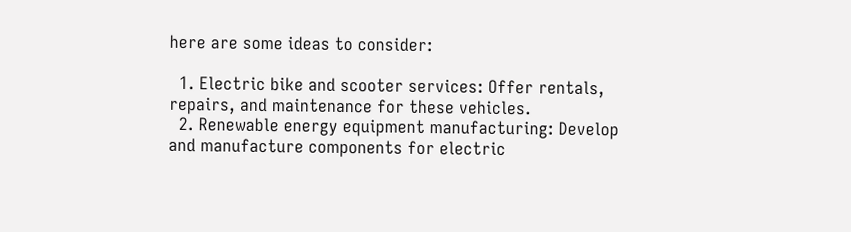here are some ideas to consider:

  1. Electric bike and scooter services: Offer rentals, repairs, and maintenance for these vehicles.
  2. Renewable energy equipment manufacturing: Develop and manufacture components for electric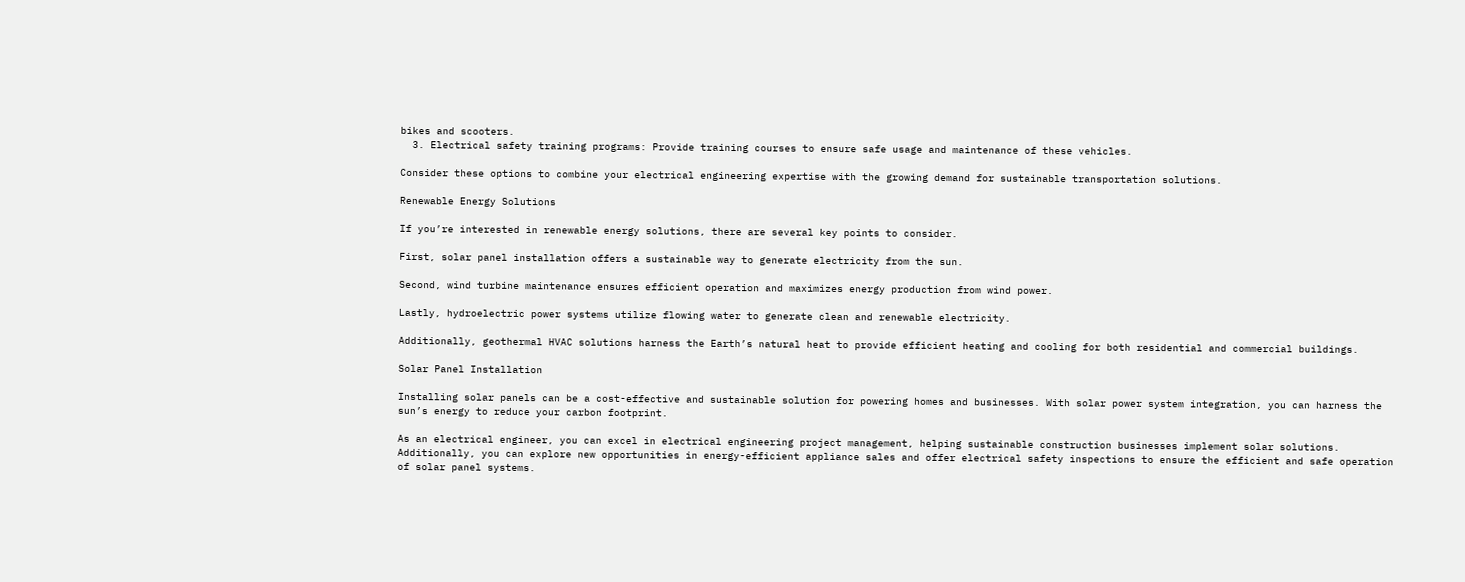bikes and scooters.
  3. Electrical safety training programs: Provide training courses to ensure safe usage and maintenance of these vehicles.

Consider these options to combine your electrical engineering expertise with the growing demand for sustainable transportation solutions.

Renewable Energy Solutions

If you’re interested in renewable energy solutions, there are several key points to consider.

First, solar panel installation offers a sustainable way to generate electricity from the sun.

Second, wind turbine maintenance ensures efficient operation and maximizes energy production from wind power.

Lastly, hydroelectric power systems utilize flowing water to generate clean and renewable electricity.

Additionally, geothermal HVAC solutions harness the Earth’s natural heat to provide efficient heating and cooling for both residential and commercial buildings.

Solar Panel Installation

Installing solar panels can be a cost-effective and sustainable solution for powering homes and businesses. With solar power system integration, you can harness the sun’s energy to reduce your carbon footprint.

As an electrical engineer, you can excel in electrical engineering project management, helping sustainable construction businesses implement solar solutions. Additionally, you can explore new opportunities in energy-efficient appliance sales and offer electrical safety inspections to ensure the efficient and safe operation of solar panel systems.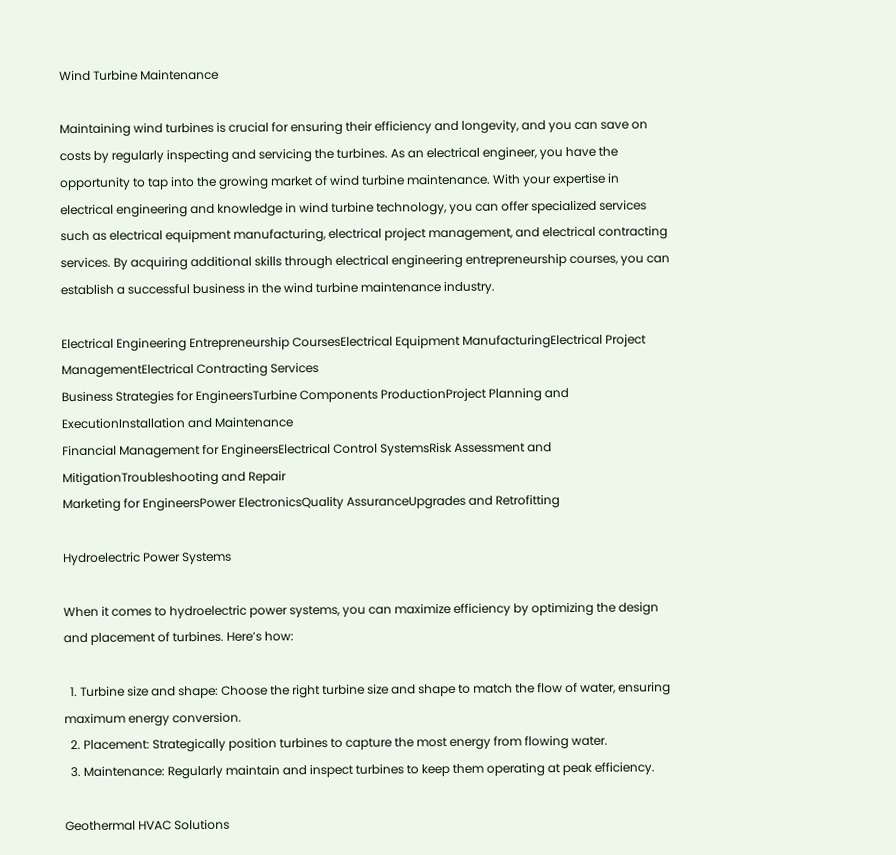Wind Turbine Maintenance

Maintaining wind turbines is crucial for ensuring their efficiency and longevity, and you can save on costs by regularly inspecting and servicing the turbines. As an electrical engineer, you have the opportunity to tap into the growing market of wind turbine maintenance. With your expertise in electrical engineering and knowledge in wind turbine technology, you can offer specialized services such as electrical equipment manufacturing, electrical project management, and electrical contracting services. By acquiring additional skills through electrical engineering entrepreneurship courses, you can establish a successful business in the wind turbine maintenance industry.

Electrical Engineering Entrepreneurship CoursesElectrical Equipment ManufacturingElectrical Project ManagementElectrical Contracting Services
Business Strategies for EngineersTurbine Components ProductionProject Planning and ExecutionInstallation and Maintenance
Financial Management for EngineersElectrical Control SystemsRisk Assessment and MitigationTroubleshooting and Repair
Marketing for EngineersPower ElectronicsQuality AssuranceUpgrades and Retrofitting

Hydroelectric Power Systems

When it comes to hydroelectric power systems, you can maximize efficiency by optimizing the design and placement of turbines. Here’s how:

  1. Turbine size and shape: Choose the right turbine size and shape to match the flow of water, ensuring maximum energy conversion.
  2. Placement: Strategically position turbines to capture the most energy from flowing water.
  3. Maintenance: Regularly maintain and inspect turbines to keep them operating at peak efficiency.

Geothermal HVAC Solutions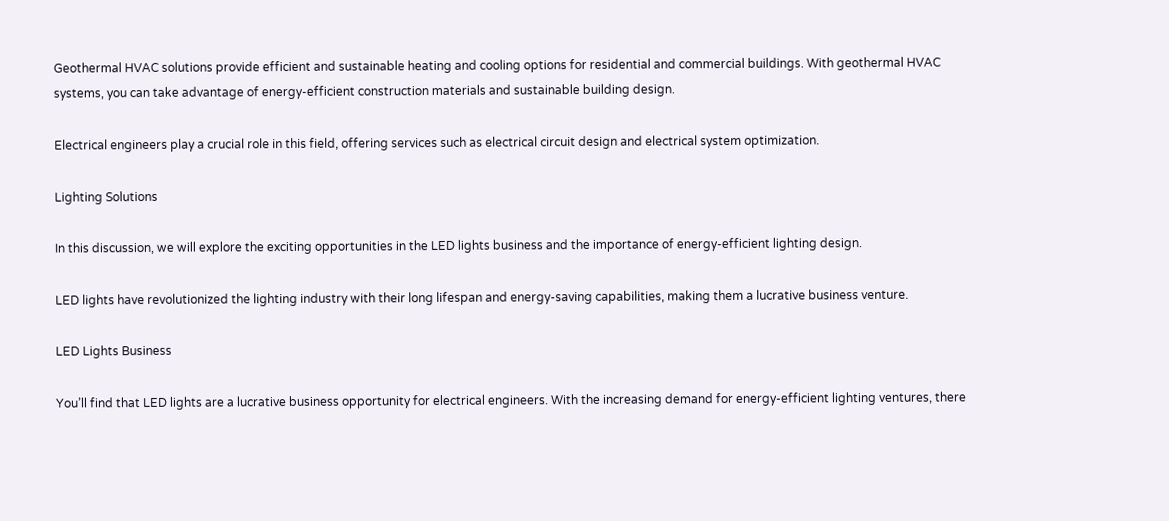Geothermal HVAC solutions provide efficient and sustainable heating and cooling options for residential and commercial buildings. With geothermal HVAC systems, you can take advantage of energy-efficient construction materials and sustainable building design.

Electrical engineers play a crucial role in this field, offering services such as electrical circuit design and electrical system optimization.

Lighting Solutions

In this discussion, we will explore the exciting opportunities in the LED lights business and the importance of energy-efficient lighting design.

LED lights have revolutionized the lighting industry with their long lifespan and energy-saving capabilities, making them a lucrative business venture.

LED Lights Business

You’ll find that LED lights are a lucrative business opportunity for electrical engineers. With the increasing demand for energy-efficient lighting ventures, there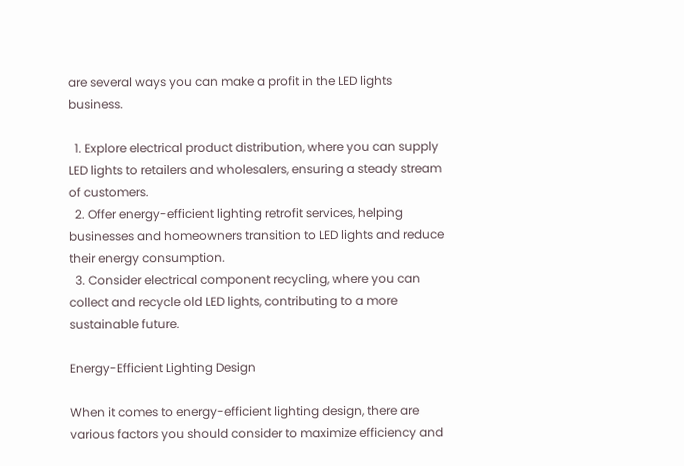are several ways you can make a profit in the LED lights business.

  1. Explore electrical product distribution, where you can supply LED lights to retailers and wholesalers, ensuring a steady stream of customers.
  2. Offer energy-efficient lighting retrofit services, helping businesses and homeowners transition to LED lights and reduce their energy consumption.
  3. Consider electrical component recycling, where you can collect and recycle old LED lights, contributing to a more sustainable future.

Energy-Efficient Lighting Design

When it comes to energy-efficient lighting design, there are various factors you should consider to maximize efficiency and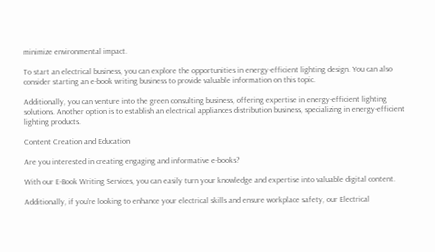minimize environmental impact.

To start an electrical business, you can explore the opportunities in energy-efficient lighting design. You can also consider starting an e-book writing business to provide valuable information on this topic.

Additionally, you can venture into the green consulting business, offering expertise in energy-efficient lighting solutions. Another option is to establish an electrical appliances distribution business, specializing in energy-efficient lighting products.

Content Creation and Education

Are you interested in creating engaging and informative e-books?

With our E-Book Writing Services, you can easily turn your knowledge and expertise into valuable digital content.

Additionally, if you’re looking to enhance your electrical skills and ensure workplace safety, our Electrical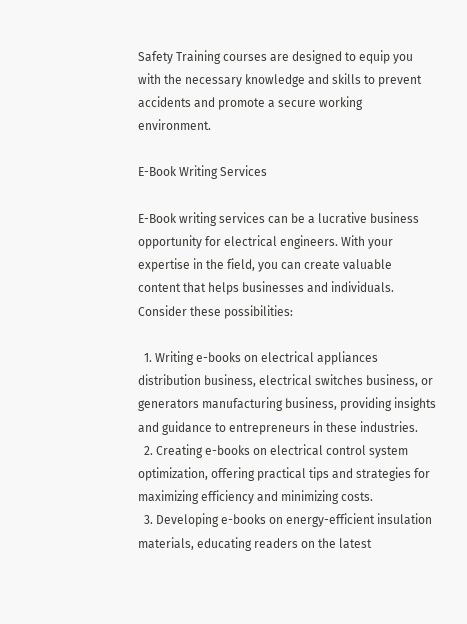Safety Training courses are designed to equip you with the necessary knowledge and skills to prevent accidents and promote a secure working environment.

E-Book Writing Services

E-Book writing services can be a lucrative business opportunity for electrical engineers. With your expertise in the field, you can create valuable content that helps businesses and individuals. Consider these possibilities:

  1. Writing e-books on electrical appliances distribution business, electrical switches business, or generators manufacturing business, providing insights and guidance to entrepreneurs in these industries.
  2. Creating e-books on electrical control system optimization, offering practical tips and strategies for maximizing efficiency and minimizing costs.
  3. Developing e-books on energy-efficient insulation materials, educating readers on the latest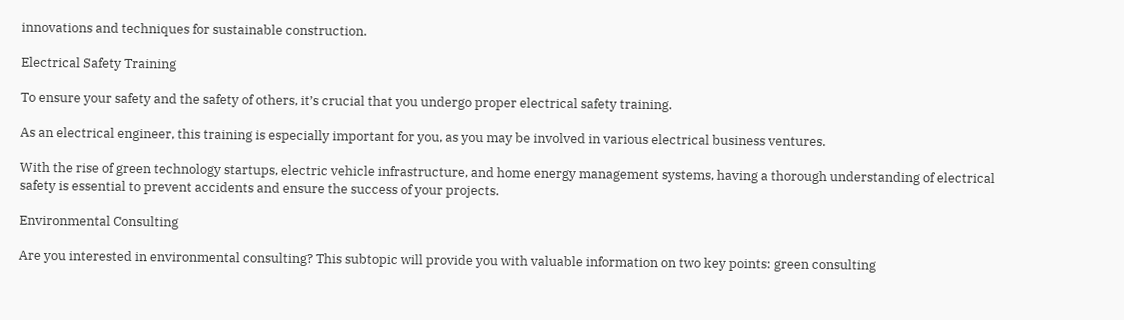innovations and techniques for sustainable construction.

Electrical Safety Training

To ensure your safety and the safety of others, it’s crucial that you undergo proper electrical safety training.

As an electrical engineer, this training is especially important for you, as you may be involved in various electrical business ventures.

With the rise of green technology startups, electric vehicle infrastructure, and home energy management systems, having a thorough understanding of electrical safety is essential to prevent accidents and ensure the success of your projects.

Environmental Consulting

Are you interested in environmental consulting? This subtopic will provide you with valuable information on two key points: green consulting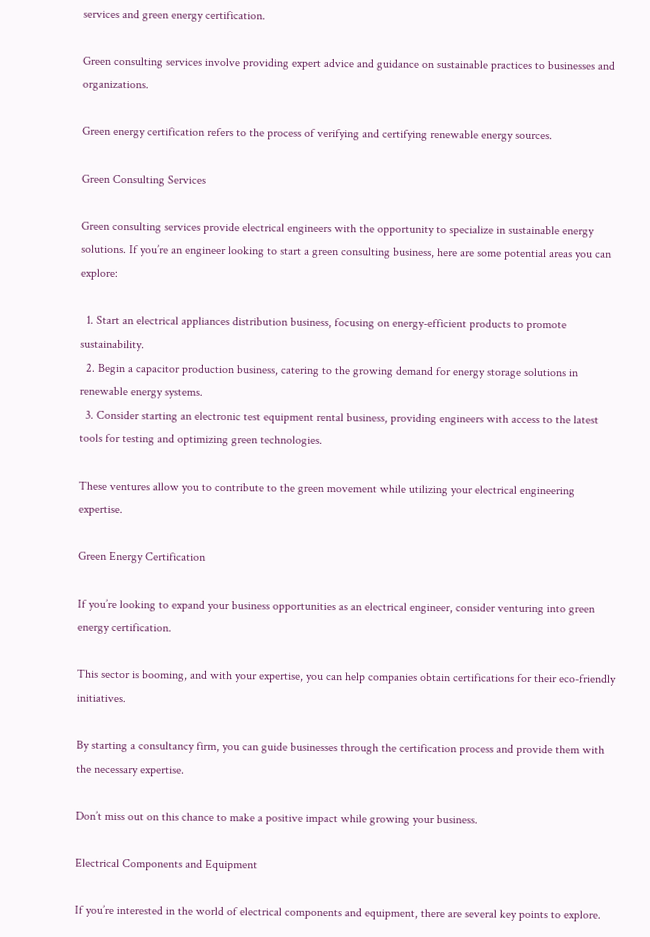services and green energy certification.

Green consulting services involve providing expert advice and guidance on sustainable practices to businesses and organizations.

Green energy certification refers to the process of verifying and certifying renewable energy sources.

Green Consulting Services

Green consulting services provide electrical engineers with the opportunity to specialize in sustainable energy solutions. If you’re an engineer looking to start a green consulting business, here are some potential areas you can explore:

  1. Start an electrical appliances distribution business, focusing on energy-efficient products to promote sustainability.
  2. Begin a capacitor production business, catering to the growing demand for energy storage solutions in renewable energy systems.
  3. Consider starting an electronic test equipment rental business, providing engineers with access to the latest tools for testing and optimizing green technologies.

These ventures allow you to contribute to the green movement while utilizing your electrical engineering expertise.

Green Energy Certification

If you’re looking to expand your business opportunities as an electrical engineer, consider venturing into green energy certification.

This sector is booming, and with your expertise, you can help companies obtain certifications for their eco-friendly initiatives.

By starting a consultancy firm, you can guide businesses through the certification process and provide them with the necessary expertise.

Don’t miss out on this chance to make a positive impact while growing your business.

Electrical Components and Equipment

If you’re interested in the world of electrical components and equipment, there are several key points to explore.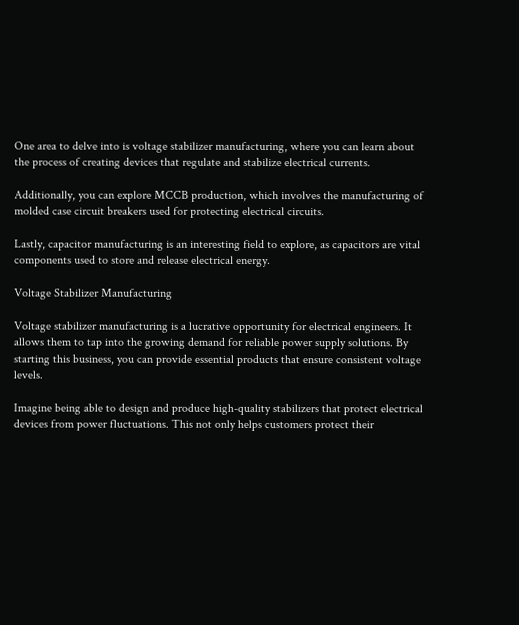One area to delve into is voltage stabilizer manufacturing, where you can learn about the process of creating devices that regulate and stabilize electrical currents.

Additionally, you can explore MCCB production, which involves the manufacturing of molded case circuit breakers used for protecting electrical circuits.

Lastly, capacitor manufacturing is an interesting field to explore, as capacitors are vital components used to store and release electrical energy.

Voltage Stabilizer Manufacturing

Voltage stabilizer manufacturing is a lucrative opportunity for electrical engineers. It allows them to tap into the growing demand for reliable power supply solutions. By starting this business, you can provide essential products that ensure consistent voltage levels.

Imagine being able to design and produce high-quality stabilizers that protect electrical devices from power fluctuations. This not only helps customers protect their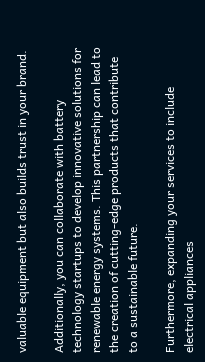valuable equipment but also builds trust in your brand.

Additionally, you can collaborate with battery technology startups to develop innovative solutions for renewable energy systems. This partnership can lead to the creation of cutting-edge products that contribute to a sustainable future.

Furthermore, expanding your services to include electrical appliances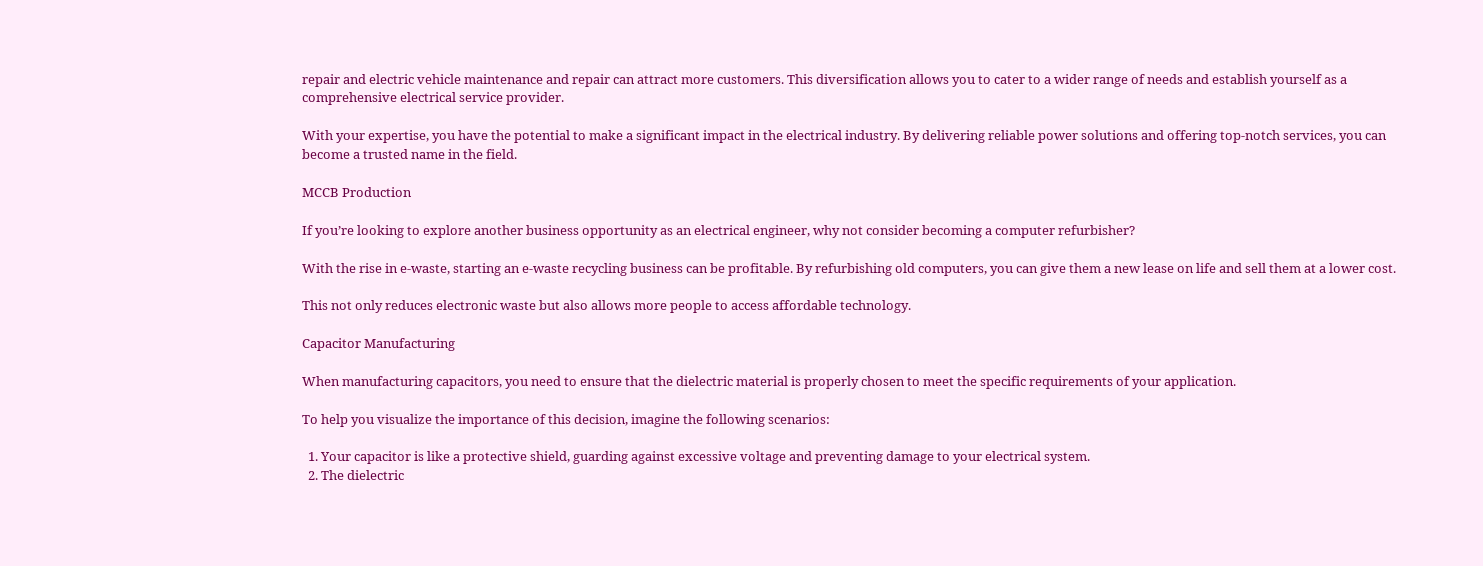repair and electric vehicle maintenance and repair can attract more customers. This diversification allows you to cater to a wider range of needs and establish yourself as a comprehensive electrical service provider.

With your expertise, you have the potential to make a significant impact in the electrical industry. By delivering reliable power solutions and offering top-notch services, you can become a trusted name in the field.

MCCB Production

If you’re looking to explore another business opportunity as an electrical engineer, why not consider becoming a computer refurbisher?

With the rise in e-waste, starting an e-waste recycling business can be profitable. By refurbishing old computers, you can give them a new lease on life and sell them at a lower cost.

This not only reduces electronic waste but also allows more people to access affordable technology.

Capacitor Manufacturing

When manufacturing capacitors, you need to ensure that the dielectric material is properly chosen to meet the specific requirements of your application.

To help you visualize the importance of this decision, imagine the following scenarios:

  1. Your capacitor is like a protective shield, guarding against excessive voltage and preventing damage to your electrical system.
  2. The dielectric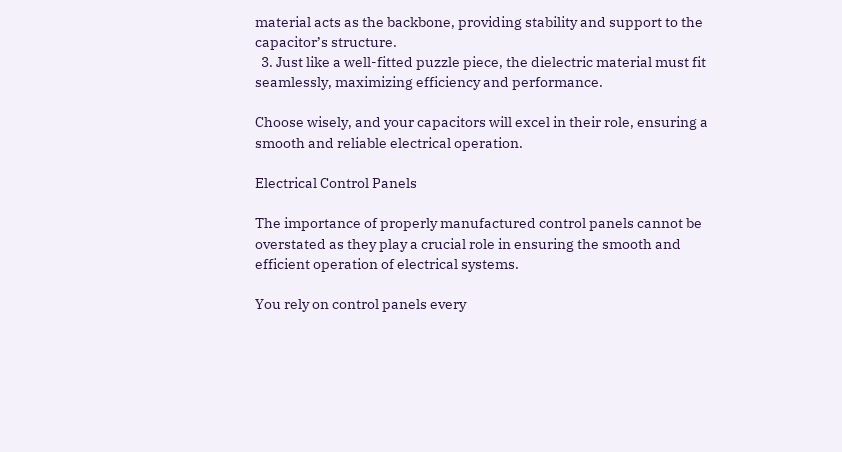material acts as the backbone, providing stability and support to the capacitor’s structure.
  3. Just like a well-fitted puzzle piece, the dielectric material must fit seamlessly, maximizing efficiency and performance.

Choose wisely, and your capacitors will excel in their role, ensuring a smooth and reliable electrical operation.

Electrical Control Panels

The importance of properly manufactured control panels cannot be overstated as they play a crucial role in ensuring the smooth and efficient operation of electrical systems.

You rely on control panels every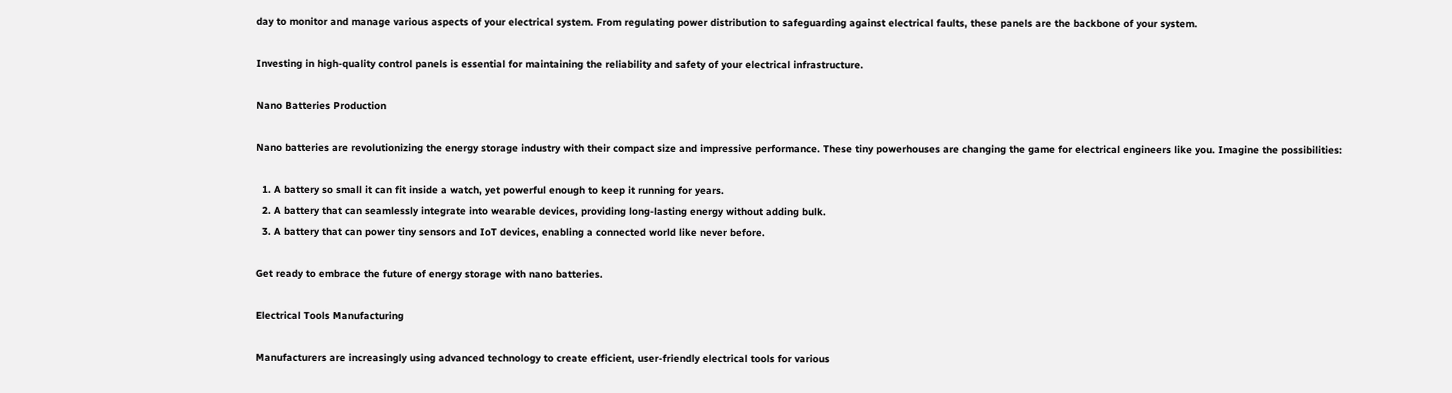day to monitor and manage various aspects of your electrical system. From regulating power distribution to safeguarding against electrical faults, these panels are the backbone of your system.

Investing in high-quality control panels is essential for maintaining the reliability and safety of your electrical infrastructure.

Nano Batteries Production

Nano batteries are revolutionizing the energy storage industry with their compact size and impressive performance. These tiny powerhouses are changing the game for electrical engineers like you. Imagine the possibilities:

  1. A battery so small it can fit inside a watch, yet powerful enough to keep it running for years.
  2. A battery that can seamlessly integrate into wearable devices, providing long-lasting energy without adding bulk.
  3. A battery that can power tiny sensors and IoT devices, enabling a connected world like never before.

Get ready to embrace the future of energy storage with nano batteries.

Electrical Tools Manufacturing

Manufacturers are increasingly using advanced technology to create efficient, user-friendly electrical tools for various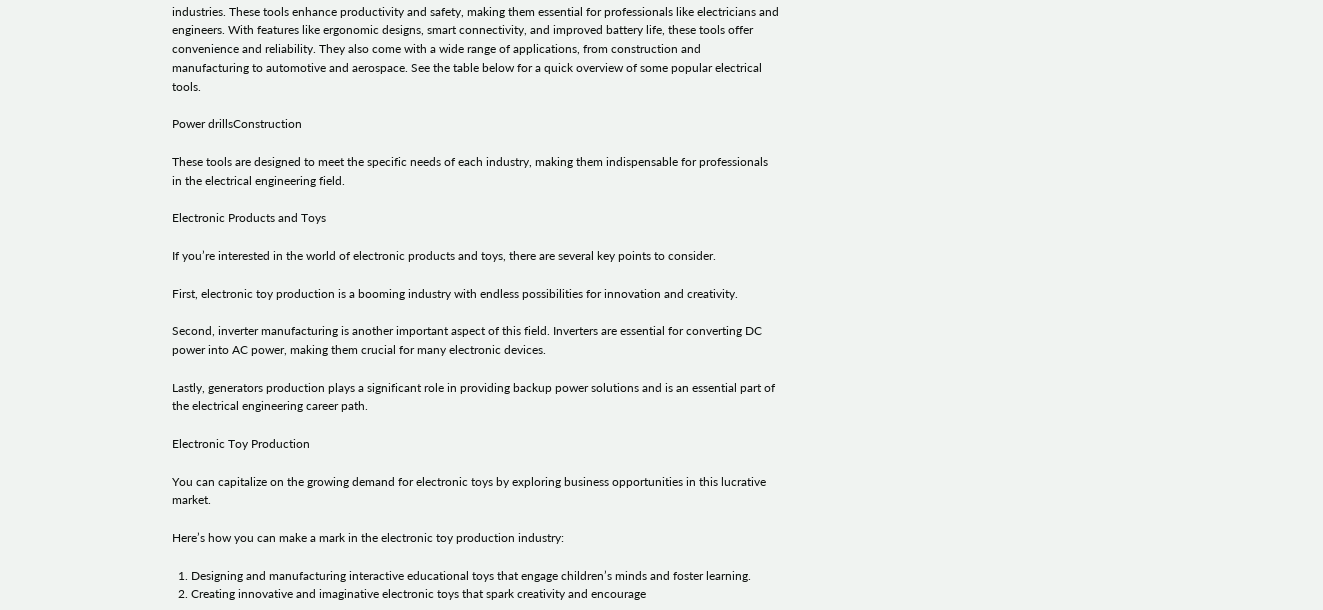industries. These tools enhance productivity and safety, making them essential for professionals like electricians and engineers. With features like ergonomic designs, smart connectivity, and improved battery life, these tools offer convenience and reliability. They also come with a wide range of applications, from construction and manufacturing to automotive and aerospace. See the table below for a quick overview of some popular electrical tools.

Power drillsConstruction

These tools are designed to meet the specific needs of each industry, making them indispensable for professionals in the electrical engineering field.

Electronic Products and Toys

If you’re interested in the world of electronic products and toys, there are several key points to consider.

First, electronic toy production is a booming industry with endless possibilities for innovation and creativity.

Second, inverter manufacturing is another important aspect of this field. Inverters are essential for converting DC power into AC power, making them crucial for many electronic devices.

Lastly, generators production plays a significant role in providing backup power solutions and is an essential part of the electrical engineering career path.

Electronic Toy Production

You can capitalize on the growing demand for electronic toys by exploring business opportunities in this lucrative market.

Here’s how you can make a mark in the electronic toy production industry:

  1. Designing and manufacturing interactive educational toys that engage children’s minds and foster learning.
  2. Creating innovative and imaginative electronic toys that spark creativity and encourage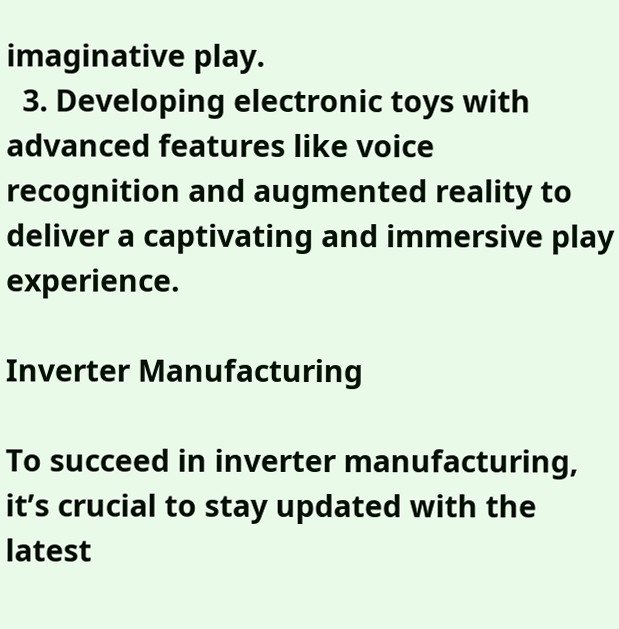imaginative play.
  3. Developing electronic toys with advanced features like voice recognition and augmented reality to deliver a captivating and immersive play experience.

Inverter Manufacturing

To succeed in inverter manufacturing, it’s crucial to stay updated with the latest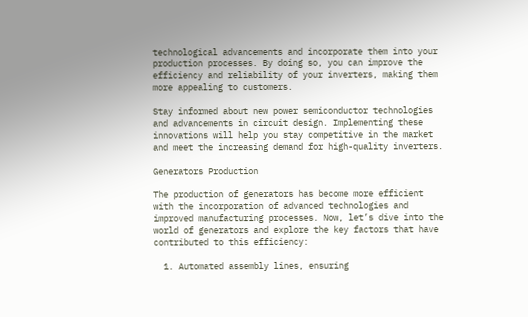technological advancements and incorporate them into your production processes. By doing so, you can improve the efficiency and reliability of your inverters, making them more appealing to customers.

Stay informed about new power semiconductor technologies and advancements in circuit design. Implementing these innovations will help you stay competitive in the market and meet the increasing demand for high-quality inverters.

Generators Production

The production of generators has become more efficient with the incorporation of advanced technologies and improved manufacturing processes. Now, let’s dive into the world of generators and explore the key factors that have contributed to this efficiency:

  1. Automated assembly lines, ensuring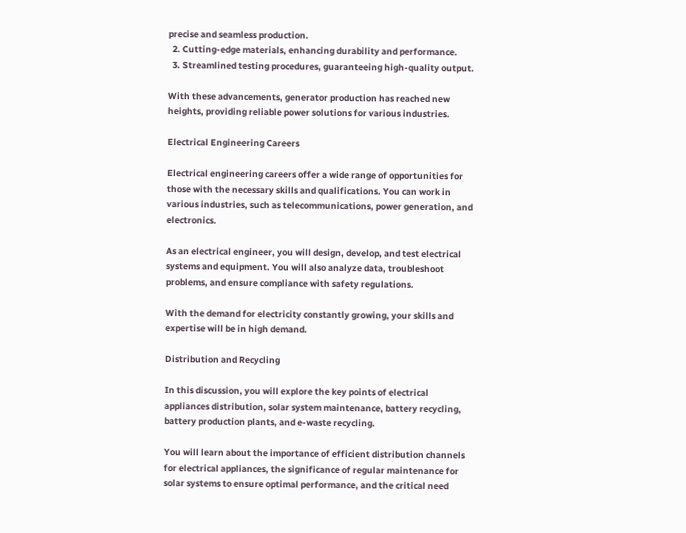precise and seamless production.
  2. Cutting-edge materials, enhancing durability and performance.
  3. Streamlined testing procedures, guaranteeing high-quality output.

With these advancements, generator production has reached new heights, providing reliable power solutions for various industries.

Electrical Engineering Careers

Electrical engineering careers offer a wide range of opportunities for those with the necessary skills and qualifications. You can work in various industries, such as telecommunications, power generation, and electronics.

As an electrical engineer, you will design, develop, and test electrical systems and equipment. You will also analyze data, troubleshoot problems, and ensure compliance with safety regulations.

With the demand for electricity constantly growing, your skills and expertise will be in high demand.

Distribution and Recycling

In this discussion, you will explore the key points of electrical appliances distribution, solar system maintenance, battery recycling, battery production plants, and e-waste recycling.

You will learn about the importance of efficient distribution channels for electrical appliances, the significance of regular maintenance for solar systems to ensure optimal performance, and the critical need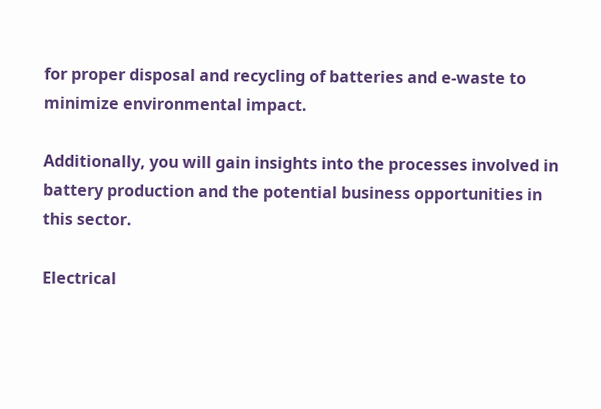for proper disposal and recycling of batteries and e-waste to minimize environmental impact.

Additionally, you will gain insights into the processes involved in battery production and the potential business opportunities in this sector.

Electrical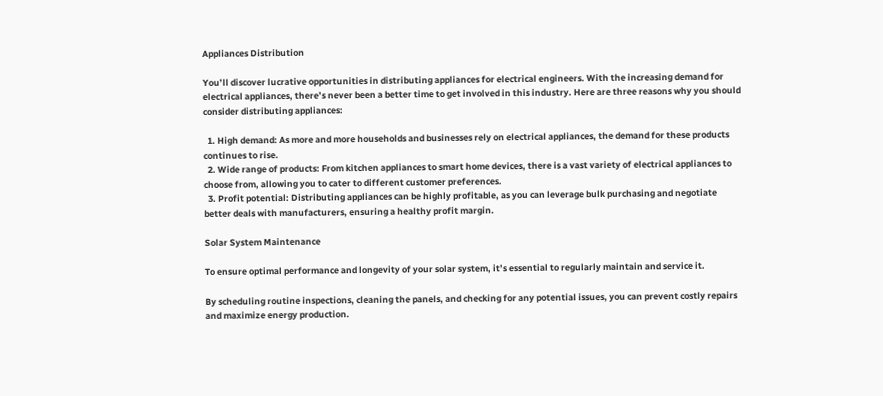Appliances Distribution

You’ll discover lucrative opportunities in distributing appliances for electrical engineers. With the increasing demand for electrical appliances, there’s never been a better time to get involved in this industry. Here are three reasons why you should consider distributing appliances:

  1. High demand: As more and more households and businesses rely on electrical appliances, the demand for these products continues to rise.
  2. Wide range of products: From kitchen appliances to smart home devices, there is a vast variety of electrical appliances to choose from, allowing you to cater to different customer preferences.
  3. Profit potential: Distributing appliances can be highly profitable, as you can leverage bulk purchasing and negotiate better deals with manufacturers, ensuring a healthy profit margin.

Solar System Maintenance

To ensure optimal performance and longevity of your solar system, it’s essential to regularly maintain and service it.

By scheduling routine inspections, cleaning the panels, and checking for any potential issues, you can prevent costly repairs and maximize energy production.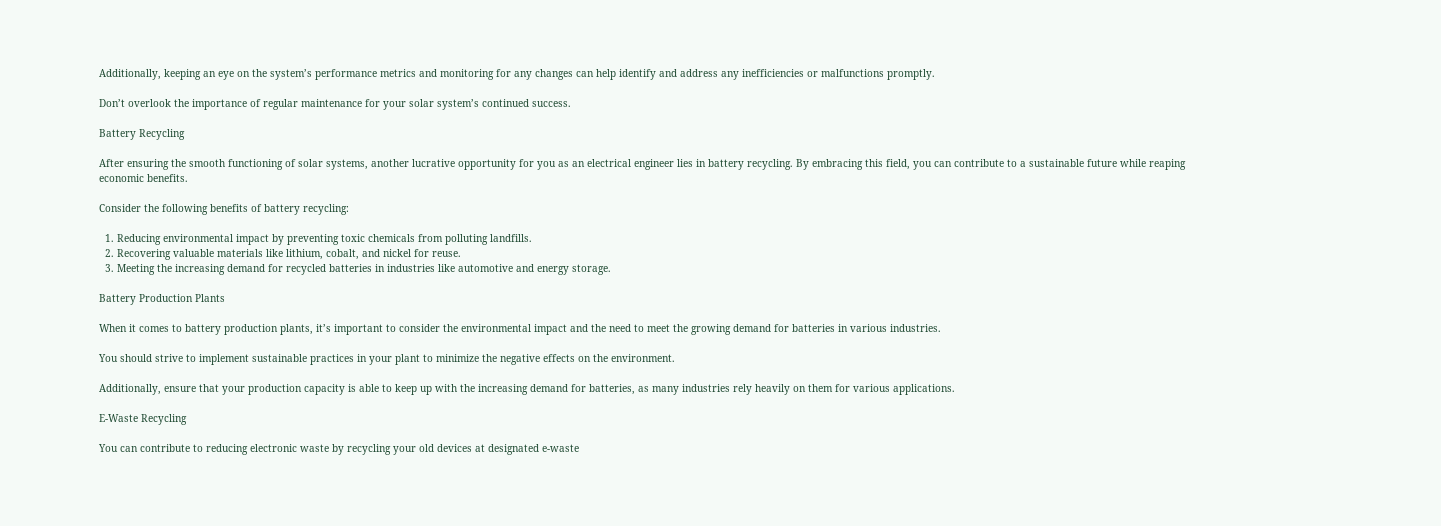Additionally, keeping an eye on the system’s performance metrics and monitoring for any changes can help identify and address any inefficiencies or malfunctions promptly.

Don’t overlook the importance of regular maintenance for your solar system’s continued success.

Battery Recycling

After ensuring the smooth functioning of solar systems, another lucrative opportunity for you as an electrical engineer lies in battery recycling. By embracing this field, you can contribute to a sustainable future while reaping economic benefits.

Consider the following benefits of battery recycling:

  1. Reducing environmental impact by preventing toxic chemicals from polluting landfills.
  2. Recovering valuable materials like lithium, cobalt, and nickel for reuse.
  3. Meeting the increasing demand for recycled batteries in industries like automotive and energy storage.

Battery Production Plants

When it comes to battery production plants, it’s important to consider the environmental impact and the need to meet the growing demand for batteries in various industries.

You should strive to implement sustainable practices in your plant to minimize the negative effects on the environment.

Additionally, ensure that your production capacity is able to keep up with the increasing demand for batteries, as many industries rely heavily on them for various applications.

E-Waste Recycling

You can contribute to reducing electronic waste by recycling your old devices at designated e-waste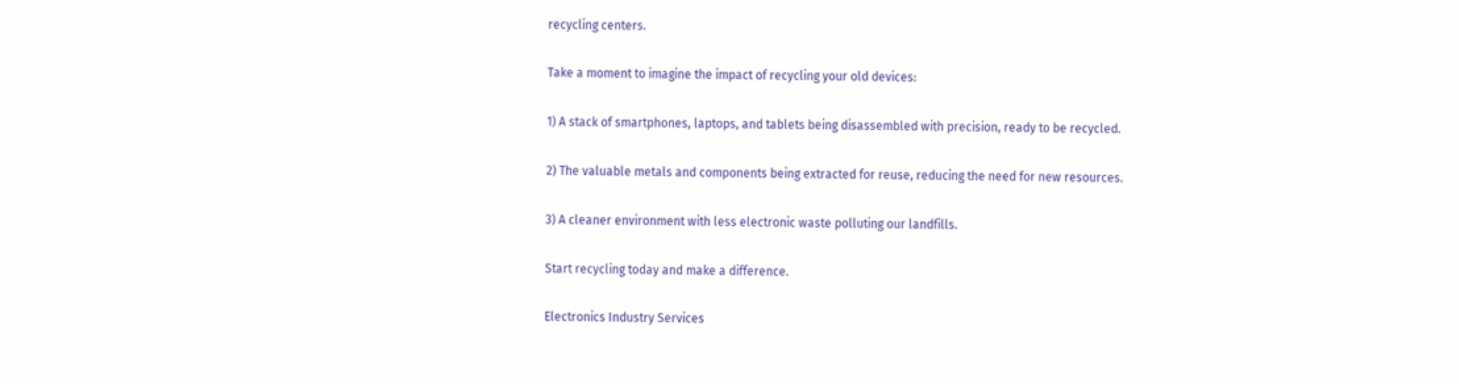recycling centers.

Take a moment to imagine the impact of recycling your old devices:

1) A stack of smartphones, laptops, and tablets being disassembled with precision, ready to be recycled.

2) The valuable metals and components being extracted for reuse, reducing the need for new resources.

3) A cleaner environment with less electronic waste polluting our landfills.

Start recycling today and make a difference.

Electronics Industry Services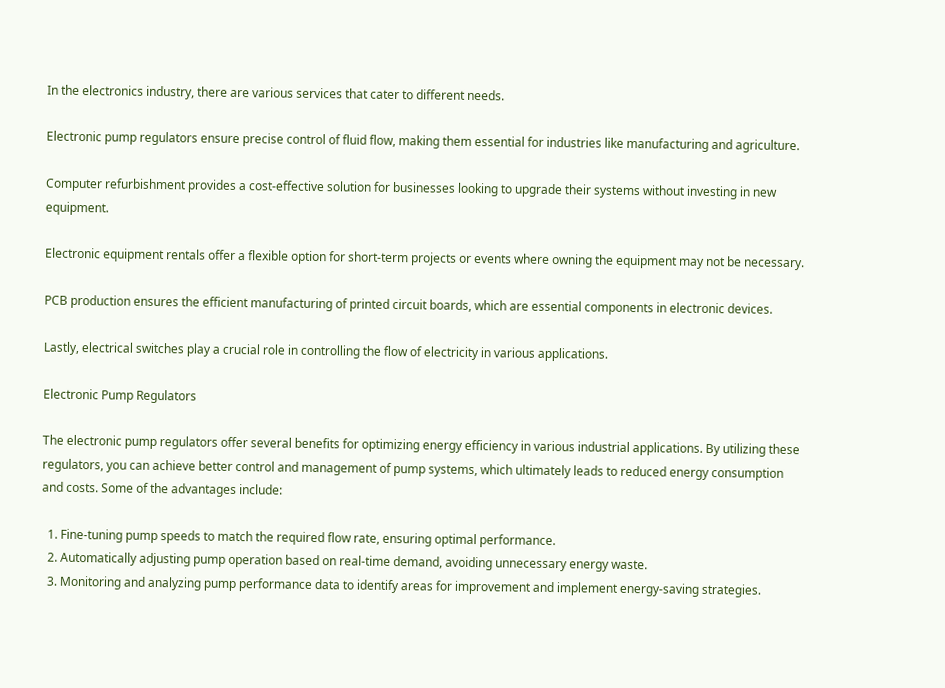In the electronics industry, there are various services that cater to different needs.

Electronic pump regulators ensure precise control of fluid flow, making them essential for industries like manufacturing and agriculture.

Computer refurbishment provides a cost-effective solution for businesses looking to upgrade their systems without investing in new equipment.

Electronic equipment rentals offer a flexible option for short-term projects or events where owning the equipment may not be necessary.

PCB production ensures the efficient manufacturing of printed circuit boards, which are essential components in electronic devices.

Lastly, electrical switches play a crucial role in controlling the flow of electricity in various applications.

Electronic Pump Regulators

The electronic pump regulators offer several benefits for optimizing energy efficiency in various industrial applications. By utilizing these regulators, you can achieve better control and management of pump systems, which ultimately leads to reduced energy consumption and costs. Some of the advantages include:

  1. Fine-tuning pump speeds to match the required flow rate, ensuring optimal performance.
  2. Automatically adjusting pump operation based on real-time demand, avoiding unnecessary energy waste.
  3. Monitoring and analyzing pump performance data to identify areas for improvement and implement energy-saving strategies.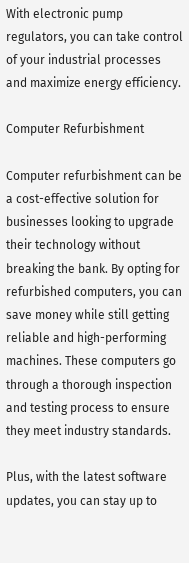With electronic pump regulators, you can take control of your industrial processes and maximize energy efficiency.

Computer Refurbishment

Computer refurbishment can be a cost-effective solution for businesses looking to upgrade their technology without breaking the bank. By opting for refurbished computers, you can save money while still getting reliable and high-performing machines. These computers go through a thorough inspection and testing process to ensure they meet industry standards.

Plus, with the latest software updates, you can stay up to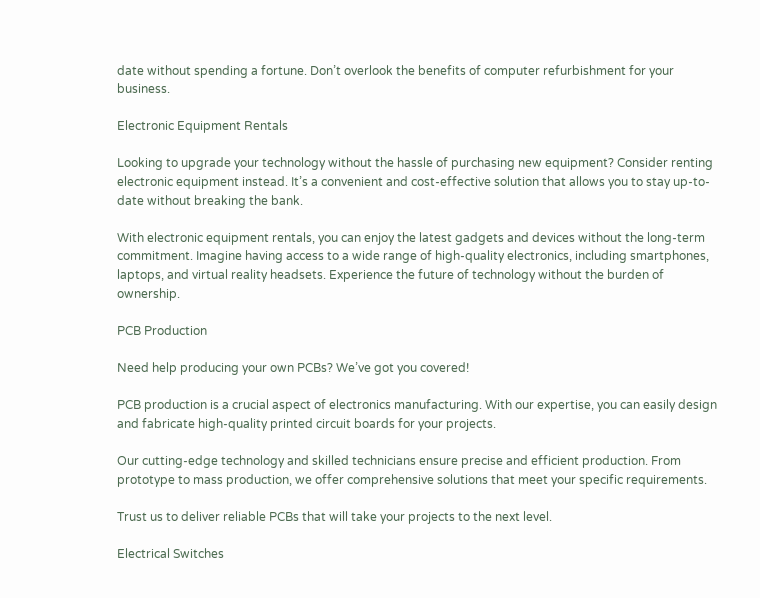date without spending a fortune. Don’t overlook the benefits of computer refurbishment for your business.

Electronic Equipment Rentals

Looking to upgrade your technology without the hassle of purchasing new equipment? Consider renting electronic equipment instead. It’s a convenient and cost-effective solution that allows you to stay up-to-date without breaking the bank.

With electronic equipment rentals, you can enjoy the latest gadgets and devices without the long-term commitment. Imagine having access to a wide range of high-quality electronics, including smartphones, laptops, and virtual reality headsets. Experience the future of technology without the burden of ownership.

PCB Production

Need help producing your own PCBs? We’ve got you covered!

PCB production is a crucial aspect of electronics manufacturing. With our expertise, you can easily design and fabricate high-quality printed circuit boards for your projects.

Our cutting-edge technology and skilled technicians ensure precise and efficient production. From prototype to mass production, we offer comprehensive solutions that meet your specific requirements.

Trust us to deliver reliable PCBs that will take your projects to the next level.

Electrical Switches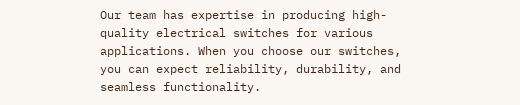Our team has expertise in producing high-quality electrical switches for various applications. When you choose our switches, you can expect reliability, durability, and seamless functionality.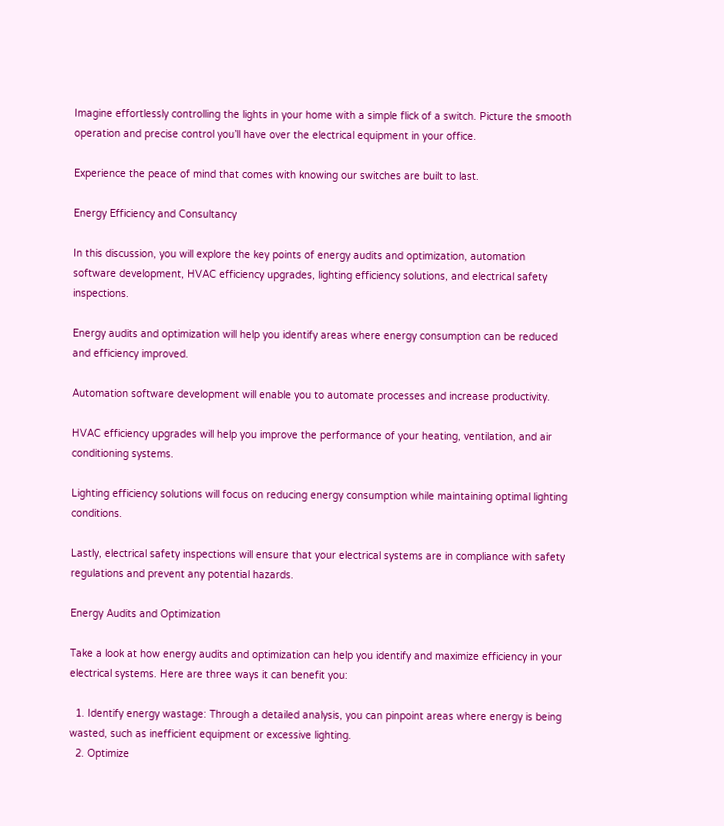Imagine effortlessly controlling the lights in your home with a simple flick of a switch. Picture the smooth operation and precise control you’ll have over the electrical equipment in your office.

Experience the peace of mind that comes with knowing our switches are built to last.

Energy Efficiency and Consultancy

In this discussion, you will explore the key points of energy audits and optimization, automation software development, HVAC efficiency upgrades, lighting efficiency solutions, and electrical safety inspections.

Energy audits and optimization will help you identify areas where energy consumption can be reduced and efficiency improved.

Automation software development will enable you to automate processes and increase productivity.

HVAC efficiency upgrades will help you improve the performance of your heating, ventilation, and air conditioning systems.

Lighting efficiency solutions will focus on reducing energy consumption while maintaining optimal lighting conditions.

Lastly, electrical safety inspections will ensure that your electrical systems are in compliance with safety regulations and prevent any potential hazards.

Energy Audits and Optimization

Take a look at how energy audits and optimization can help you identify and maximize efficiency in your electrical systems. Here are three ways it can benefit you:

  1. Identify energy wastage: Through a detailed analysis, you can pinpoint areas where energy is being wasted, such as inefficient equipment or excessive lighting.
  2. Optimize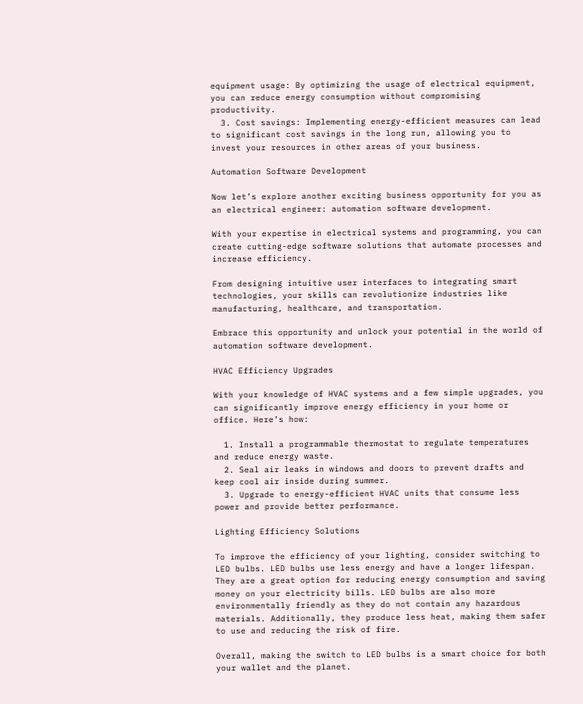equipment usage: By optimizing the usage of electrical equipment, you can reduce energy consumption without compromising productivity.
  3. Cost savings: Implementing energy-efficient measures can lead to significant cost savings in the long run, allowing you to invest your resources in other areas of your business.

Automation Software Development

Now let’s explore another exciting business opportunity for you as an electrical engineer: automation software development.

With your expertise in electrical systems and programming, you can create cutting-edge software solutions that automate processes and increase efficiency.

From designing intuitive user interfaces to integrating smart technologies, your skills can revolutionize industries like manufacturing, healthcare, and transportation.

Embrace this opportunity and unlock your potential in the world of automation software development.

HVAC Efficiency Upgrades

With your knowledge of HVAC systems and a few simple upgrades, you can significantly improve energy efficiency in your home or office. Here’s how:

  1. Install a programmable thermostat to regulate temperatures and reduce energy waste.
  2. Seal air leaks in windows and doors to prevent drafts and keep cool air inside during summer.
  3. Upgrade to energy-efficient HVAC units that consume less power and provide better performance.

Lighting Efficiency Solutions

To improve the efficiency of your lighting, consider switching to LED bulbs. LED bulbs use less energy and have a longer lifespan. They are a great option for reducing energy consumption and saving money on your electricity bills. LED bulbs are also more environmentally friendly as they do not contain any hazardous materials. Additionally, they produce less heat, making them safer to use and reducing the risk of fire.

Overall, making the switch to LED bulbs is a smart choice for both your wallet and the planet.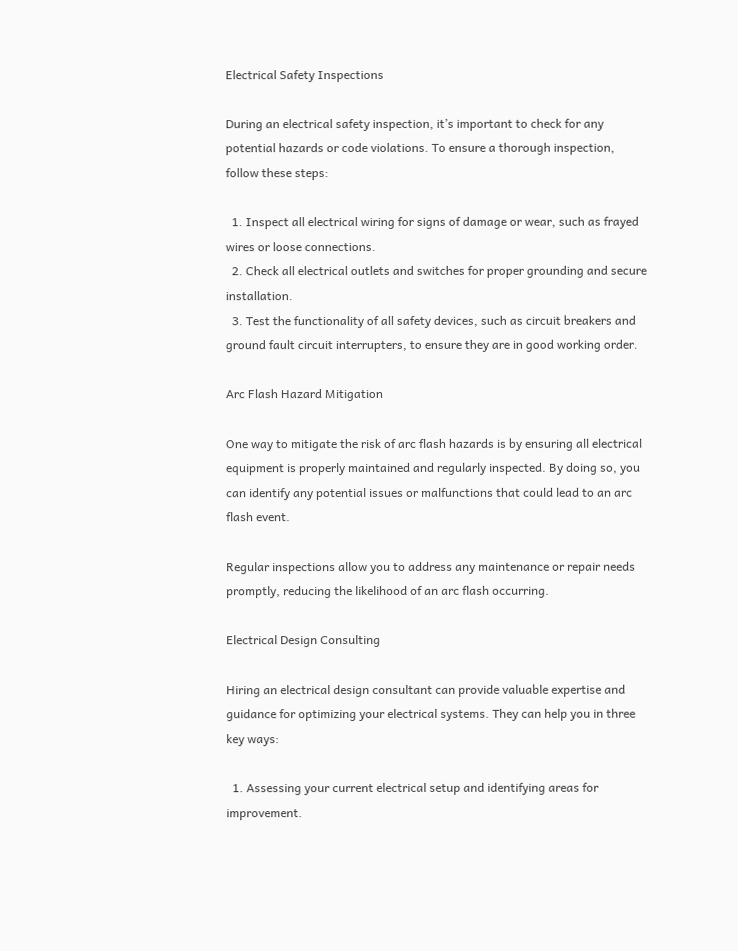Electrical Safety Inspections

During an electrical safety inspection, it’s important to check for any potential hazards or code violations. To ensure a thorough inspection, follow these steps:

  1. Inspect all electrical wiring for signs of damage or wear, such as frayed wires or loose connections.
  2. Check all electrical outlets and switches for proper grounding and secure installation.
  3. Test the functionality of all safety devices, such as circuit breakers and ground fault circuit interrupters, to ensure they are in good working order.

Arc Flash Hazard Mitigation

One way to mitigate the risk of arc flash hazards is by ensuring all electrical equipment is properly maintained and regularly inspected. By doing so, you can identify any potential issues or malfunctions that could lead to an arc flash event.

Regular inspections allow you to address any maintenance or repair needs promptly, reducing the likelihood of an arc flash occurring.

Electrical Design Consulting

Hiring an electrical design consultant can provide valuable expertise and guidance for optimizing your electrical systems. They can help you in three key ways:

  1. Assessing your current electrical setup and identifying areas for improvement.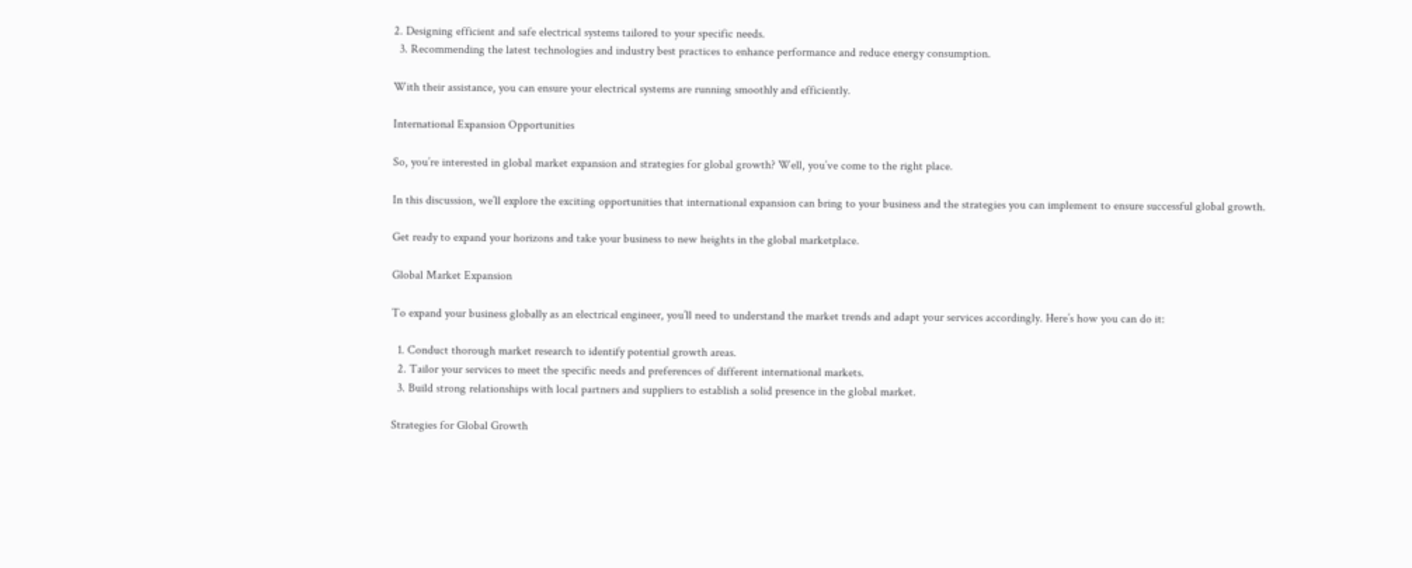2. Designing efficient and safe electrical systems tailored to your specific needs.
  3. Recommending the latest technologies and industry best practices to enhance performance and reduce energy consumption.

With their assistance, you can ensure your electrical systems are running smoothly and efficiently.

International Expansion Opportunities

So, you’re interested in global market expansion and strategies for global growth? Well, you’ve come to the right place.

In this discussion, we’ll explore the exciting opportunities that international expansion can bring to your business and the strategies you can implement to ensure successful global growth.

Get ready to expand your horizons and take your business to new heights in the global marketplace.

Global Market Expansion

To expand your business globally as an electrical engineer, you’ll need to understand the market trends and adapt your services accordingly. Here’s how you can do it:

  1. Conduct thorough market research to identify potential growth areas.
  2. Tailor your services to meet the specific needs and preferences of different international markets.
  3. Build strong relationships with local partners and suppliers to establish a solid presence in the global market.

Strategies for Global Growth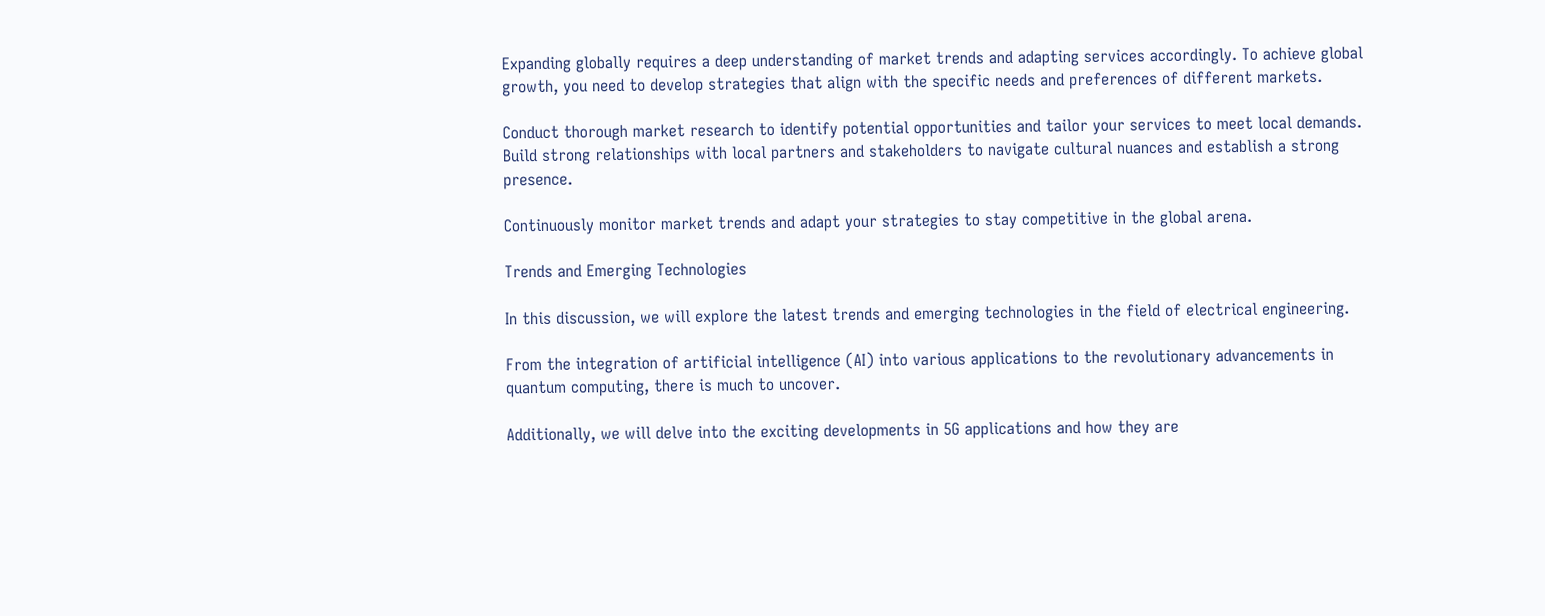Expanding globally requires a deep understanding of market trends and adapting services accordingly. To achieve global growth, you need to develop strategies that align with the specific needs and preferences of different markets.

Conduct thorough market research to identify potential opportunities and tailor your services to meet local demands. Build strong relationships with local partners and stakeholders to navigate cultural nuances and establish a strong presence.

Continuously monitor market trends and adapt your strategies to stay competitive in the global arena.

Trends and Emerging Technologies

In this discussion, we will explore the latest trends and emerging technologies in the field of electrical engineering.

From the integration of artificial intelligence (AI) into various applications to the revolutionary advancements in quantum computing, there is much to uncover.

Additionally, we will delve into the exciting developments in 5G applications and how they are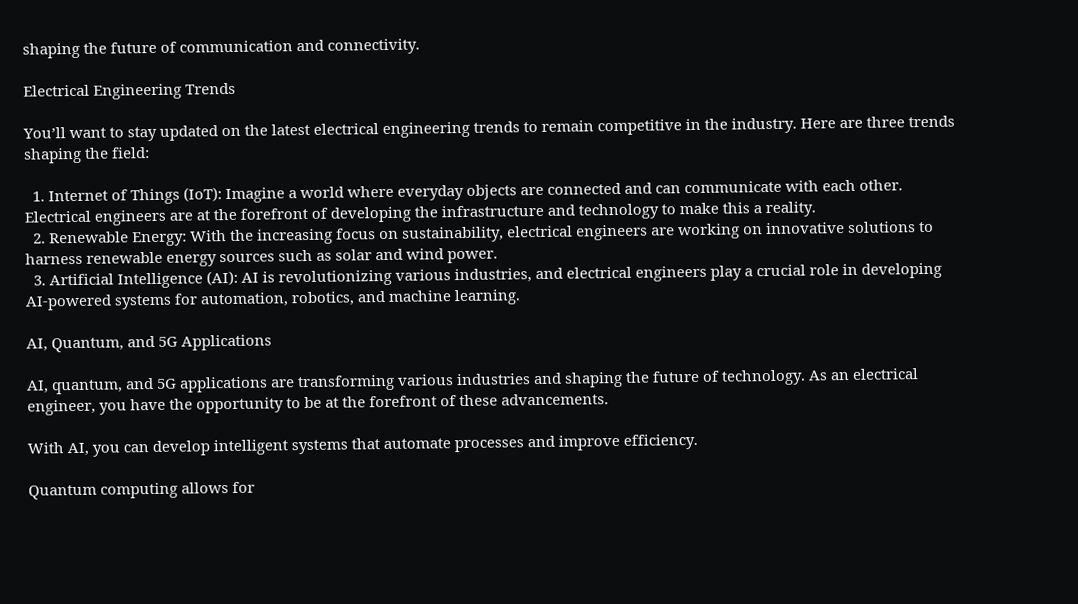shaping the future of communication and connectivity.

Electrical Engineering Trends

You’ll want to stay updated on the latest electrical engineering trends to remain competitive in the industry. Here are three trends shaping the field:

  1. Internet of Things (IoT): Imagine a world where everyday objects are connected and can communicate with each other. Electrical engineers are at the forefront of developing the infrastructure and technology to make this a reality.
  2. Renewable Energy: With the increasing focus on sustainability, electrical engineers are working on innovative solutions to harness renewable energy sources such as solar and wind power.
  3. Artificial Intelligence (AI): AI is revolutionizing various industries, and electrical engineers play a crucial role in developing AI-powered systems for automation, robotics, and machine learning.

AI, Quantum, and 5G Applications

AI, quantum, and 5G applications are transforming various industries and shaping the future of technology. As an electrical engineer, you have the opportunity to be at the forefront of these advancements.

With AI, you can develop intelligent systems that automate processes and improve efficiency.

Quantum computing allows for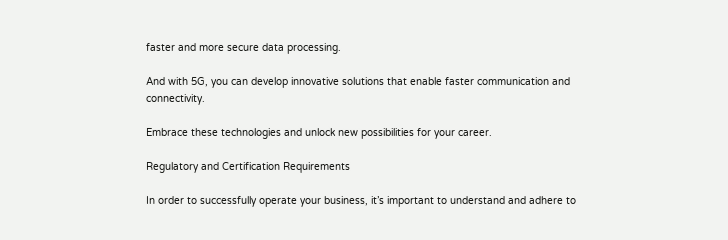faster and more secure data processing.

And with 5G, you can develop innovative solutions that enable faster communication and connectivity.

Embrace these technologies and unlock new possibilities for your career.

Regulatory and Certification Requirements

In order to successfully operate your business, it’s important to understand and adhere to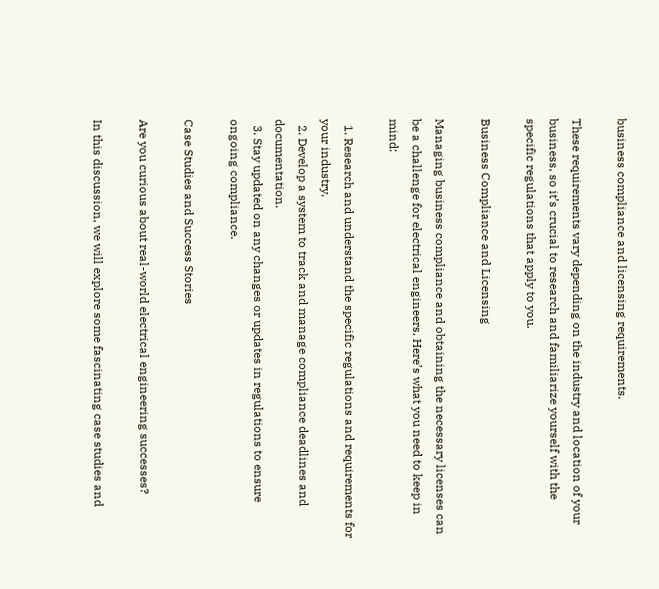business compliance and licensing requirements.

These requirements vary depending on the industry and location of your business, so it’s crucial to research and familiarize yourself with the specific regulations that apply to you.

Business Compliance and Licensing

Managing business compliance and obtaining the necessary licenses can be a challenge for electrical engineers. Here’s what you need to keep in mind:

  1. Research and understand the specific regulations and requirements for your industry.
  2. Develop a system to track and manage compliance deadlines and documentation.
  3. Stay updated on any changes or updates in regulations to ensure ongoing compliance.

Case Studies and Success Stories

Are you curious about real-world electrical engineering successes?

In this discussion, we will explore some fascinating case studies and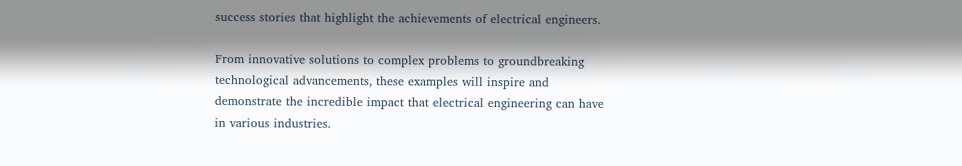success stories that highlight the achievements of electrical engineers.

From innovative solutions to complex problems to groundbreaking technological advancements, these examples will inspire and demonstrate the incredible impact that electrical engineering can have in various industries.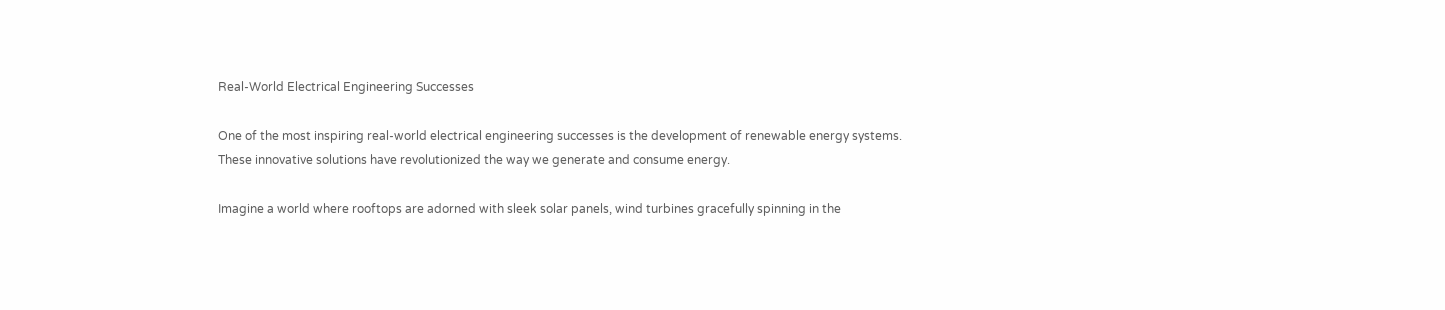Real-World Electrical Engineering Successes

One of the most inspiring real-world electrical engineering successes is the development of renewable energy systems. These innovative solutions have revolutionized the way we generate and consume energy.

Imagine a world where rooftops are adorned with sleek solar panels, wind turbines gracefully spinning in the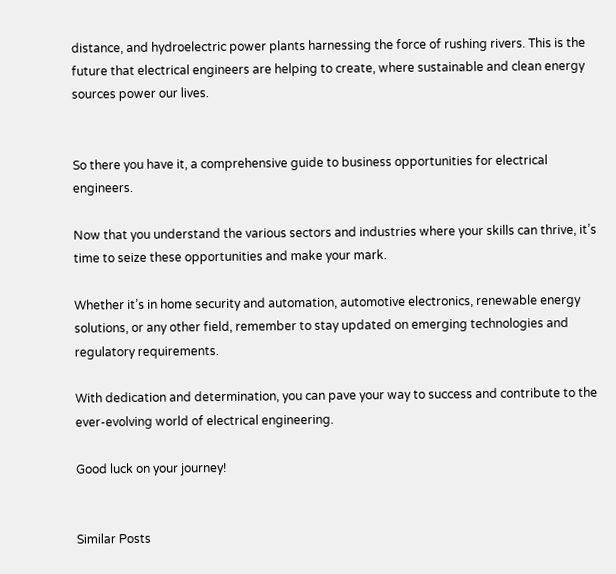distance, and hydroelectric power plants harnessing the force of rushing rivers. This is the future that electrical engineers are helping to create, where sustainable and clean energy sources power our lives.


So there you have it, a comprehensive guide to business opportunities for electrical engineers.

Now that you understand the various sectors and industries where your skills can thrive, it’s time to seize these opportunities and make your mark.

Whether it’s in home security and automation, automotive electronics, renewable energy solutions, or any other field, remember to stay updated on emerging technologies and regulatory requirements.

With dedication and determination, you can pave your way to success and contribute to the ever-evolving world of electrical engineering.

Good luck on your journey!


Similar Posts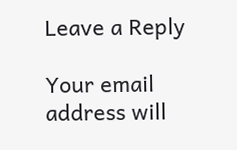Leave a Reply

Your email address will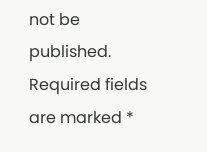not be published. Required fields are marked *